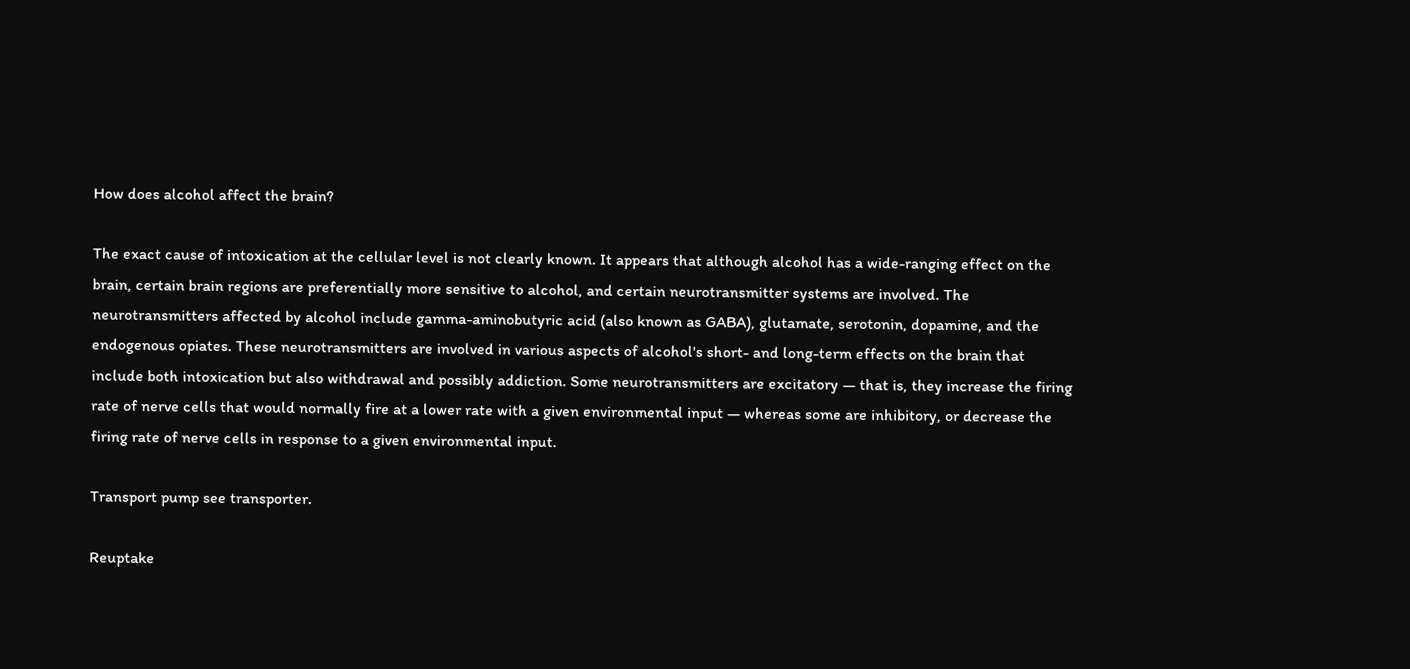How does alcohol affect the brain?

The exact cause of intoxication at the cellular level is not clearly known. It appears that although alcohol has a wide-ranging effect on the brain, certain brain regions are preferentially more sensitive to alcohol, and certain neurotransmitter systems are involved. The neurotransmitters affected by alcohol include gamma-aminobutyric acid (also known as GABA), glutamate, serotonin, dopamine, and the endogenous opiates. These neurotransmitters are involved in various aspects of alcohol's short- and long-term effects on the brain that include both intoxication but also withdrawal and possibly addiction. Some neurotransmitters are excitatory — that is, they increase the firing rate of nerve cells that would normally fire at a lower rate with a given environmental input — whereas some are inhibitory, or decrease the firing rate of nerve cells in response to a given environmental input.

Transport pump see transporter.

Reuptake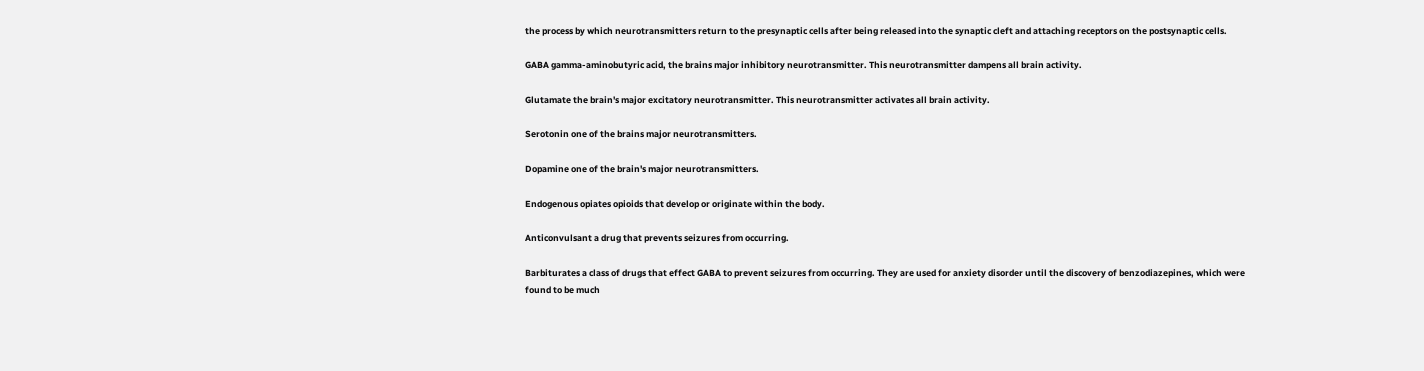the process by which neurotransmitters return to the presynaptic cells after being released into the synaptic cleft and attaching receptors on the postsynaptic cells.

GABA gamma-aminobutyric acid, the brains major inhibitory neurotransmitter. This neurotransmitter dampens all brain activity.

Glutamate the brain's major excitatory neurotransmitter. This neurotransmitter activates all brain activity.

Serotonin one of the brains major neurotransmitters.

Dopamine one of the brain's major neurotransmitters.

Endogenous opiates opioids that develop or originate within the body.

Anticonvulsant a drug that prevents seizures from occurring.

Barbiturates a class of drugs that effect GABA to prevent seizures from occurring. They are used for anxiety disorder until the discovery of benzodiazepines, which were found to be much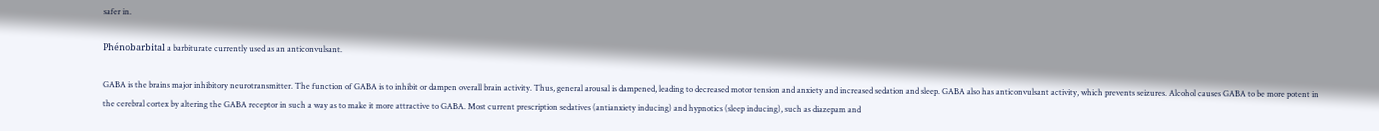safer in.

Phénobarbital a barbiturate currently used as an anticonvulsant.

GABA is the brains major inhibitory neurotransmitter. The function of GABA is to inhibit or dampen overall brain activity. Thus, general arousal is dampened, leading to decreased motor tension and anxiety and increased sedation and sleep. GABA also has anticonvulsant activity, which prevents seizures. Alcohol causes GABA to be more potent in the cerebral cortex by altering the GABA receptor in such a way as to make it more attractive to GABA. Most current prescription sedatives (antianxiety inducing) and hypnotics (sleep inducing), such as diazepam and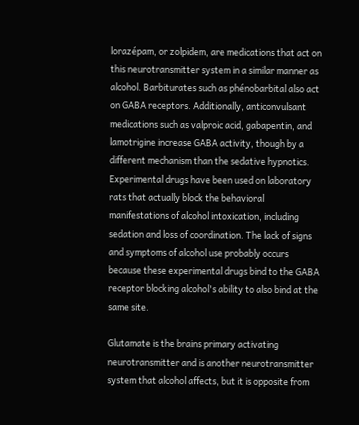lorazépam, or zolpidem, are medications that act on this neurotransmitter system in a similar manner as alcohol. Barbiturates such as phénobarbital also act on GABA receptors. Additionally, anticonvulsant medications such as valproic acid, gabapentin, and lamotrigine increase GABA activity, though by a different mechanism than the sedative hypnotics. Experimental drugs have been used on laboratory rats that actually block the behavioral manifestations of alcohol intoxication, including sedation and loss of coordination. The lack of signs and symptoms of alcohol use probably occurs because these experimental drugs bind to the GABA receptor blocking alcohol's ability to also bind at the same site.

Glutamate is the brains primary activating neurotransmitter and is another neurotransmitter system that alcohol affects, but it is opposite from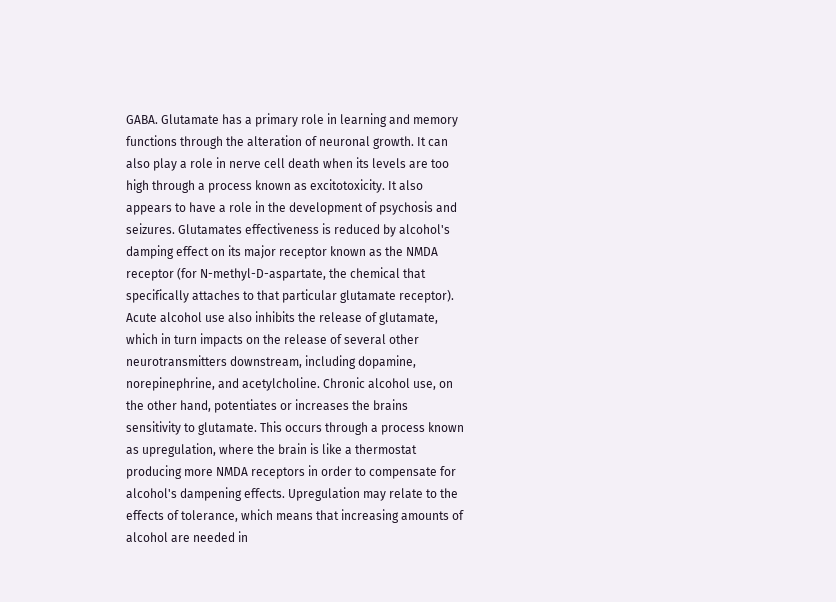GABA. Glutamate has a primary role in learning and memory functions through the alteration of neuronal growth. It can also play a role in nerve cell death when its levels are too high through a process known as excitotoxicity. It also appears to have a role in the development of psychosis and seizures. Glutamates effectiveness is reduced by alcohol's damping effect on its major receptor known as the NMDA receptor (for N-methyl-D-aspartate, the chemical that specifically attaches to that particular glutamate receptor). Acute alcohol use also inhibits the release of glutamate, which in turn impacts on the release of several other neurotransmitters downstream, including dopamine, norepinephrine, and acetylcholine. Chronic alcohol use, on the other hand, potentiates or increases the brains sensitivity to glutamate. This occurs through a process known as upregulation, where the brain is like a thermostat producing more NMDA receptors in order to compensate for alcohol's dampening effects. Upregulation may relate to the effects of tolerance, which means that increasing amounts of alcohol are needed in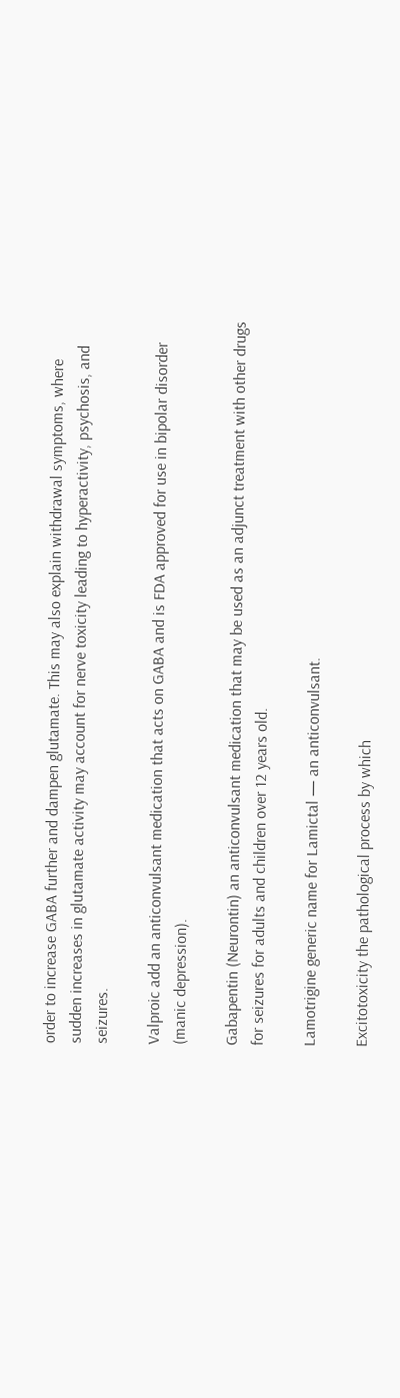order to increase GABA further and dampen glutamate. This may also explain withdrawal symptoms, where sudden increases in glutamate activity may account for nerve toxicity leading to hyperactivity, psychosis, and seizures.

Valproic add an anticonvulsant medication that acts on GABA and is FDA approved for use in bipolar disorder (manic depression).

Gabapentin (Neurontin) an anticonvulsant medication that may be used as an adjunct treatment with other drugs for seizures for adults and children over 12 years old.

Lamotrigine generic name for Lamictal — an anticonvulsant.

Excitotoxicity the pathological process by which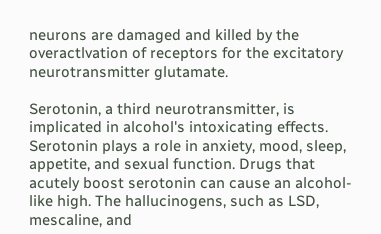neurons are damaged and killed by the overactlvation of receptors for the excitatory neurotransmitter glutamate.

Serotonin, a third neurotransmitter, is implicated in alcohol's intoxicating effects. Serotonin plays a role in anxiety, mood, sleep, appetite, and sexual function. Drugs that acutely boost serotonin can cause an alcohol-like high. The hallucinogens, such as LSD, mescaline, and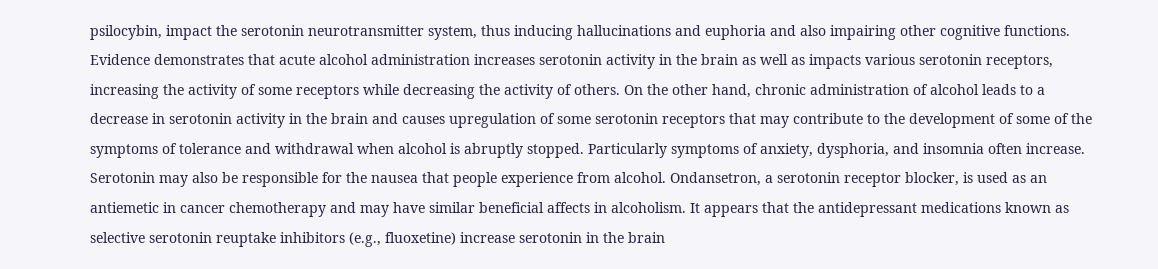psilocybin, impact the serotonin neurotransmitter system, thus inducing hallucinations and euphoria and also impairing other cognitive functions. Evidence demonstrates that acute alcohol administration increases serotonin activity in the brain as well as impacts various serotonin receptors, increasing the activity of some receptors while decreasing the activity of others. On the other hand, chronic administration of alcohol leads to a decrease in serotonin activity in the brain and causes upregulation of some serotonin receptors that may contribute to the development of some of the symptoms of tolerance and withdrawal when alcohol is abruptly stopped. Particularly symptoms of anxiety, dysphoria, and insomnia often increase. Serotonin may also be responsible for the nausea that people experience from alcohol. Ondansetron, a serotonin receptor blocker, is used as an antiemetic in cancer chemotherapy and may have similar beneficial affects in alcoholism. It appears that the antidepressant medications known as selective serotonin reuptake inhibitors (e.g., fluoxetine) increase serotonin in the brain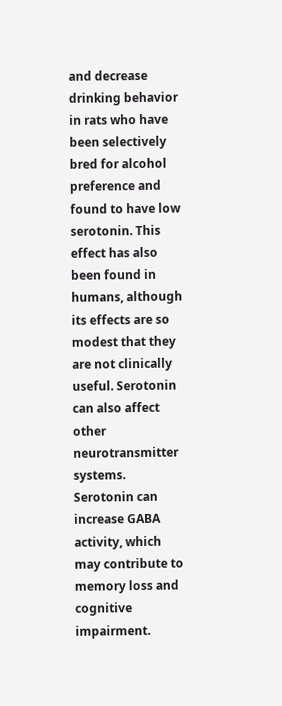and decrease drinking behavior in rats who have been selectively bred for alcohol preference and found to have low serotonin. This effect has also been found in humans, although its effects are so modest that they are not clinically useful. Serotonin can also affect other neurotransmitter systems. Serotonin can increase GABA activity, which may contribute to memory loss and cognitive impairment.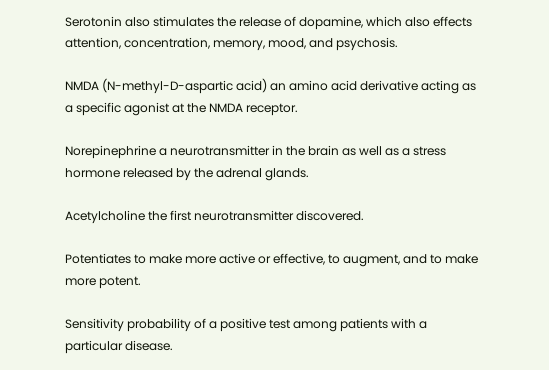Serotonin also stimulates the release of dopamine, which also effects attention, concentration, memory, mood, and psychosis.

NMDA (N-methyl-D-aspartic acid) an amino acid derivative acting as a specific agonist at the NMDA receptor.

Norepinephrine a neurotransmitter in the brain as well as a stress hormone released by the adrenal glands.

Acetylcholine the first neurotransmitter discovered.

Potentiates to make more active or effective, to augment, and to make more potent.

Sensitivity probability of a positive test among patients with a particular disease.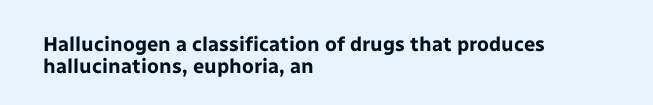Hallucinogen a classification of drugs that produces hallucinations, euphoria, an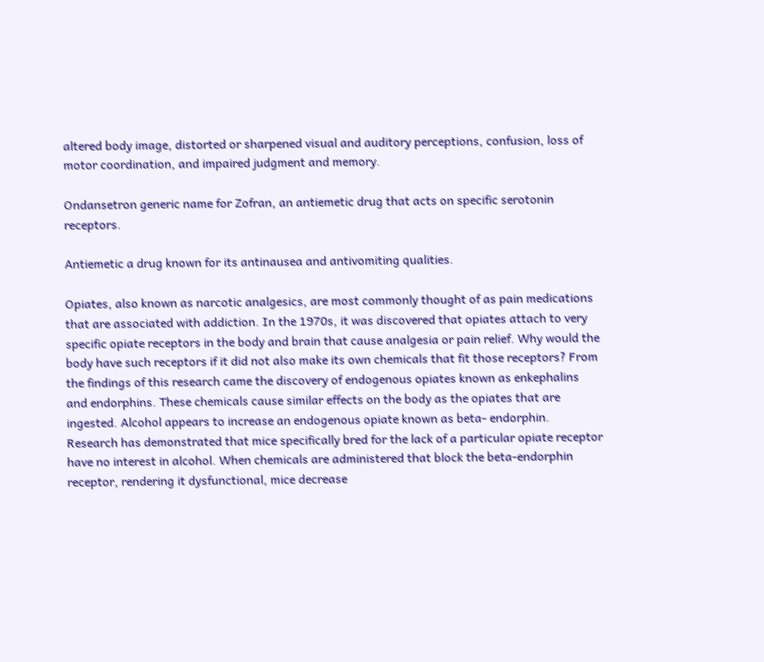altered body image, distorted or sharpened visual and auditory perceptions, confusion, loss of motor coordination, and impaired judgment and memory.

Ondansetron generic name for Zofran, an antiemetic drug that acts on specific serotonin receptors.

Antiemetic a drug known for its antinausea and antivomiting qualities.

Opiates, also known as narcotic analgesics, are most commonly thought of as pain medications that are associated with addiction. In the 1970s, it was discovered that opiates attach to very specific opiate receptors in the body and brain that cause analgesia or pain relief. Why would the body have such receptors if it did not also make its own chemicals that fit those receptors? From the findings of this research came the discovery of endogenous opiates known as enkephalins and endorphins. These chemicals cause similar effects on the body as the opiates that are ingested. Alcohol appears to increase an endogenous opiate known as beta- endorphin. Research has demonstrated that mice specifically bred for the lack of a particular opiate receptor have no interest in alcohol. When chemicals are administered that block the beta-endorphin receptor, rendering it dysfunctional, mice decrease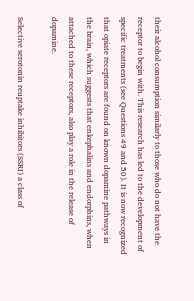their alcohol consumption similarly to those who do not have the receptor to begin with. This research has led to the development of specific treatments (see Questions 49 and 50). It is now recognized that opiate receptors are found on known dopamine pathways in the brain, which suggests that enkephalins and endorphins, when attached to these receptors, also play a role in the release of dopamine.

Selective serotonin reuptake inhibitors (SSRI) a class of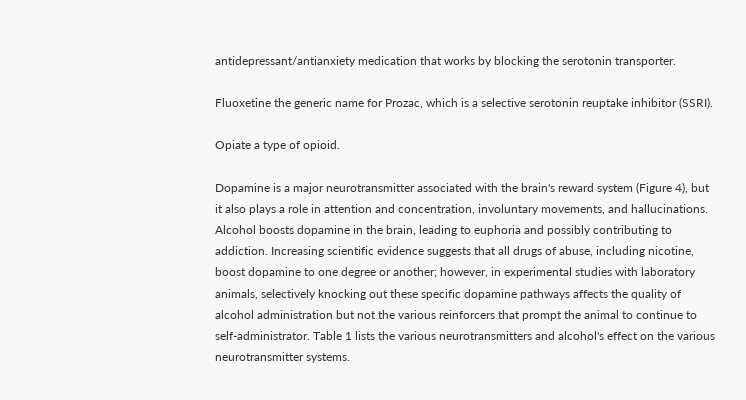antidepressant/antianxiety medication that works by blocking the serotonin transporter.

Fluoxetine the generic name for Prozac, which is a selective serotonin reuptake inhibitor (SSRI).

Opiate a type of opioid.

Dopamine is a major neurotransmitter associated with the brain's reward system (Figure 4), but it also plays a role in attention and concentration, involuntary movements, and hallucinations. Alcohol boosts dopamine in the brain, leading to euphoria and possibly contributing to addiction. Increasing scientific evidence suggests that all drugs of abuse, including nicotine, boost dopamine to one degree or another; however, in experimental studies with laboratory animals, selectively knocking out these specific dopamine pathways affects the quality of alcohol administration but not the various reinforcers that prompt the animal to continue to self-administrator. Table 1 lists the various neurotransmitters and alcohol's effect on the various neurotransmitter systems.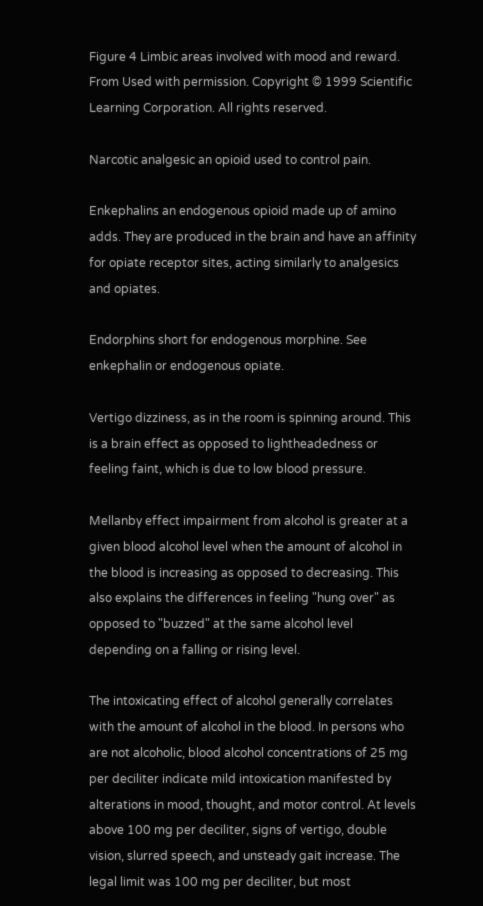Figure 4 Limbic areas involved with mood and reward. From Used with permission. Copyright © 1999 Scientific Learning Corporation. All rights reserved.

Narcotic analgesic an opioid used to control pain.

Enkephalins an endogenous opioid made up of amino adds. They are produced in the brain and have an affinity for opiate receptor sites, acting similarly to analgesics and opiates.

Endorphins short for endogenous morphine. See enkephalin or endogenous opiate.

Vertigo dizziness, as in the room is spinning around. This is a brain effect as opposed to lightheadedness or feeling faint, which is due to low blood pressure.

Mellanby effect impairment from alcohol is greater at a given blood alcohol level when the amount of alcohol in the blood is increasing as opposed to decreasing. This also explains the differences in feeling "hung over" as opposed to "buzzed" at the same alcohol level depending on a falling or rising level.

The intoxicating effect of alcohol generally correlates with the amount of alcohol in the blood. In persons who are not alcoholic, blood alcohol concentrations of 25 mg per deciliter indicate mild intoxication manifested by alterations in mood, thought, and motor control. At levels above 100 mg per deciliter, signs of vertigo, double vision, slurred speech, and unsteady gait increase. The legal limit was 100 mg per deciliter, but most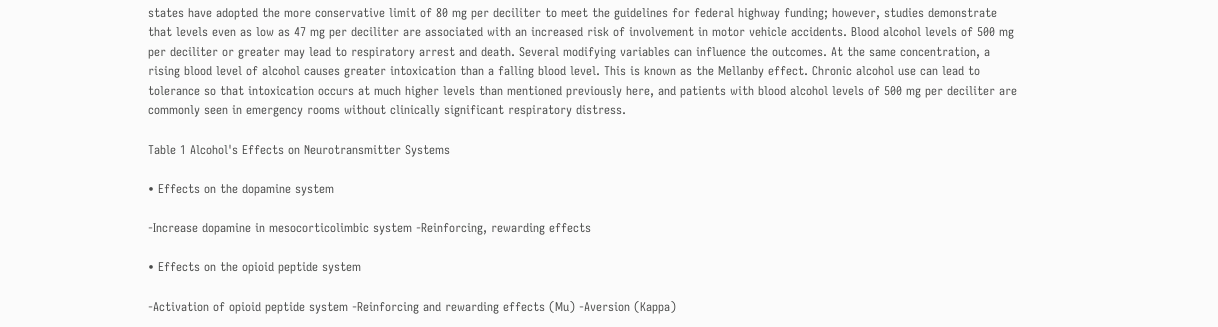states have adopted the more conservative limit of 80 mg per deciliter to meet the guidelines for federal highway funding; however, studies demonstrate that levels even as low as 47 mg per deciliter are associated with an increased risk of involvement in motor vehicle accidents. Blood alcohol levels of 500 mg per deciliter or greater may lead to respiratory arrest and death. Several modifying variables can influence the outcomes. At the same concentration, a rising blood level of alcohol causes greater intoxication than a falling blood level. This is known as the Mellanby effect. Chronic alcohol use can lead to tolerance so that intoxication occurs at much higher levels than mentioned previously here, and patients with blood alcohol levels of 500 mg per deciliter are commonly seen in emergency rooms without clinically significant respiratory distress.

Table 1 Alcohol's Effects on Neurotransmitter Systems

• Effects on the dopamine system

-Increase dopamine in mesocorticolimbic system -Reinforcing, rewarding effects

• Effects on the opioid peptide system

-Activation of opioid peptide system -Reinforcing and rewarding effects (Mu) -Aversion (Kappa)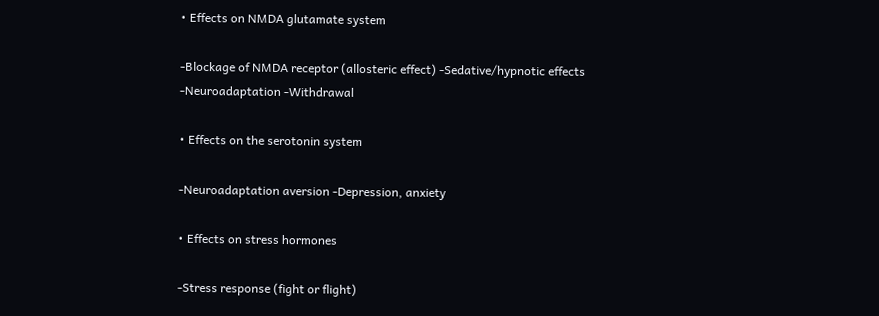• Effects on NMDA glutamate system

-Blockage of NMDA receptor (allosteric effect) -Sedative/hypnotic effects -Neuroadaptation -Withdrawal

• Effects on the serotonin system

-Neuroadaptation aversion -Depression, anxiety

• Effects on stress hormones

-Stress response (fight or flight)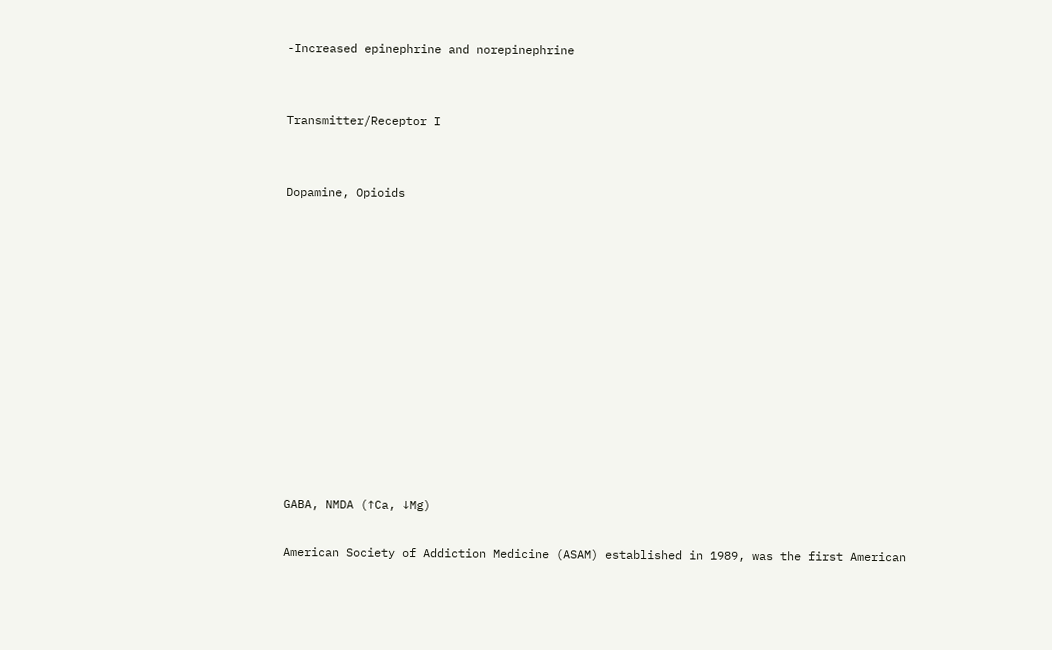-Increased epinephrine and norepinephrine


Transmitter/Receptor I


Dopamine, Opioids












GABA, NMDA (↑Ca, ↓Mg)

American Society of Addiction Medicine (ASAM) established in 1989, was the first American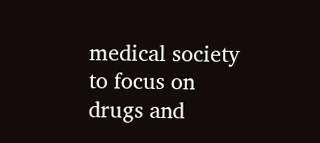medical society to focus on drugs and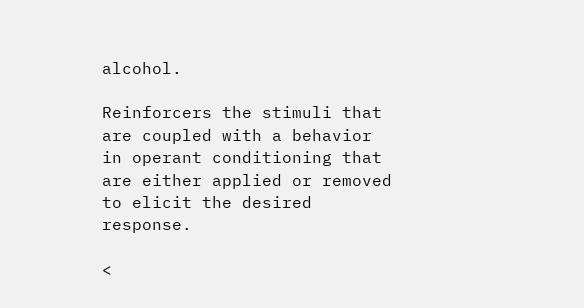alcohol.

Reinforcers the stimuli that are coupled with a behavior in operant conditioning that are either applied or removed to elicit the desired response.

<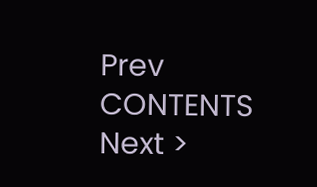Prev   CONTENTS   Next >